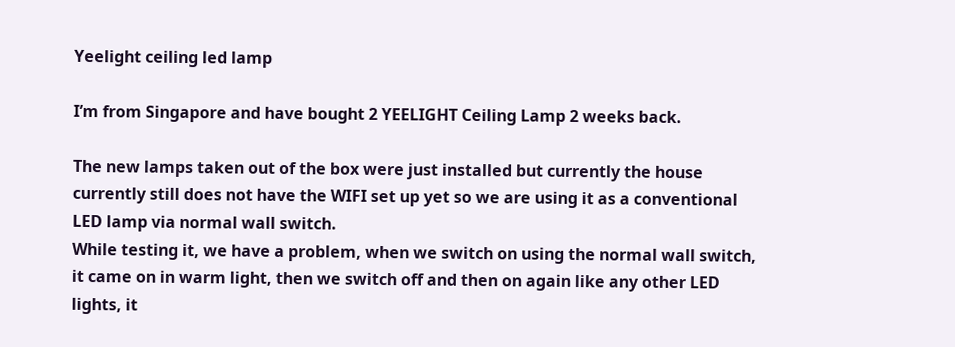Yeelight ceiling led lamp

I’m from Singapore and have bought 2 YEELIGHT Ceiling Lamp 2 weeks back.

The new lamps taken out of the box were just installed but currently the house currently still does not have the WIFI set up yet so we are using it as a conventional LED lamp via normal wall switch.
While testing it, we have a problem, when we switch on using the normal wall switch, it came on in warm light, then we switch off and then on again like any other LED lights, it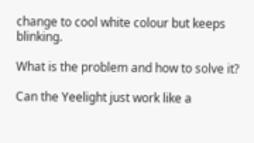change to cool white colour but keeps blinking.

What is the problem and how to solve it?

Can the Yeelight just work like a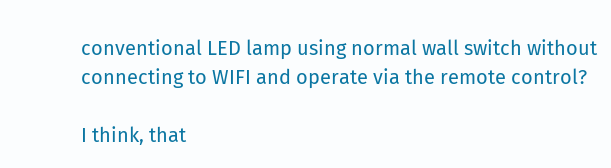conventional LED lamp using normal wall switch without connecting to WIFI and operate via the remote control?

I think, that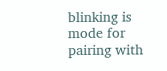blinking is mode for pairing with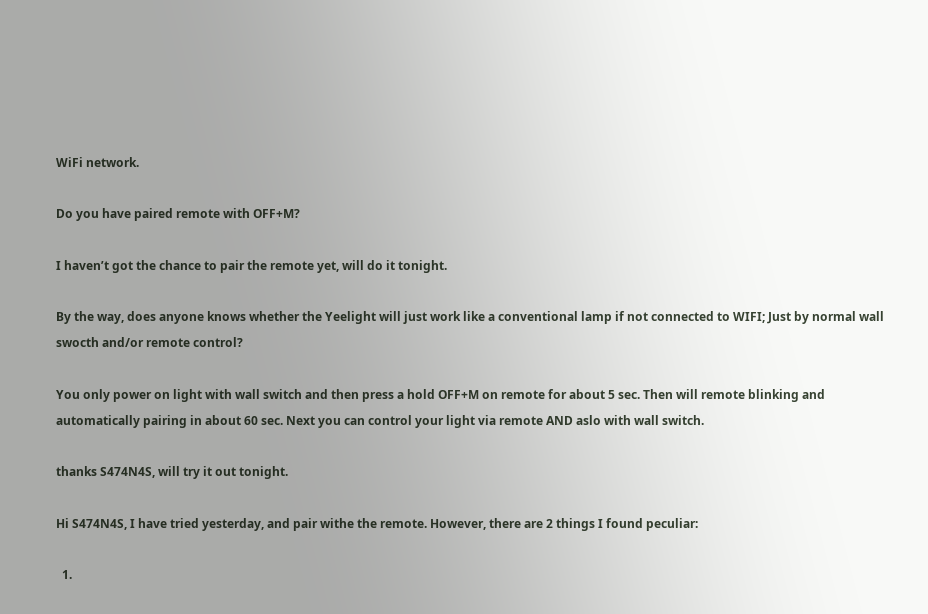WiFi network.

Do you have paired remote with OFF+M?

I haven’t got the chance to pair the remote yet, will do it tonight.

By the way, does anyone knows whether the Yeelight will just work like a conventional lamp if not connected to WIFI; Just by normal wall swocth and/or remote control?

You only power on light with wall switch and then press a hold OFF+M on remote for about 5 sec. Then will remote blinking and automatically pairing in about 60 sec. Next you can control your light via remote AND aslo with wall switch.

thanks S474N4S, will try it out tonight.

Hi S474N4S, I have tried yesterday, and pair withe the remote. However, there are 2 things I found peculiar:

  1.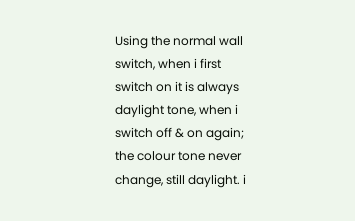Using the normal wall switch, when i first switch on it is always daylight tone, when i switch off & on again; the colour tone never change, still daylight. i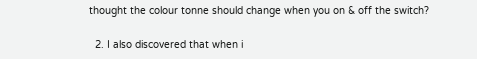thought the colour tonne should change when you on & off the switch?

  2. I also discovered that when i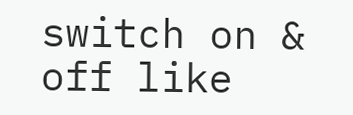switch on & off like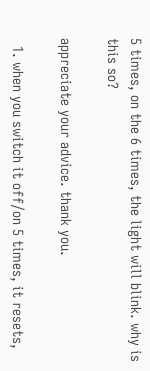5 times, on the 6 times, the light will blink. why is this so?

appreciate your advice. thank you.

  1. when you switch it off/on 5 times, it resets,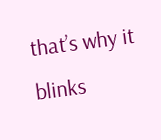that’s why it blinks